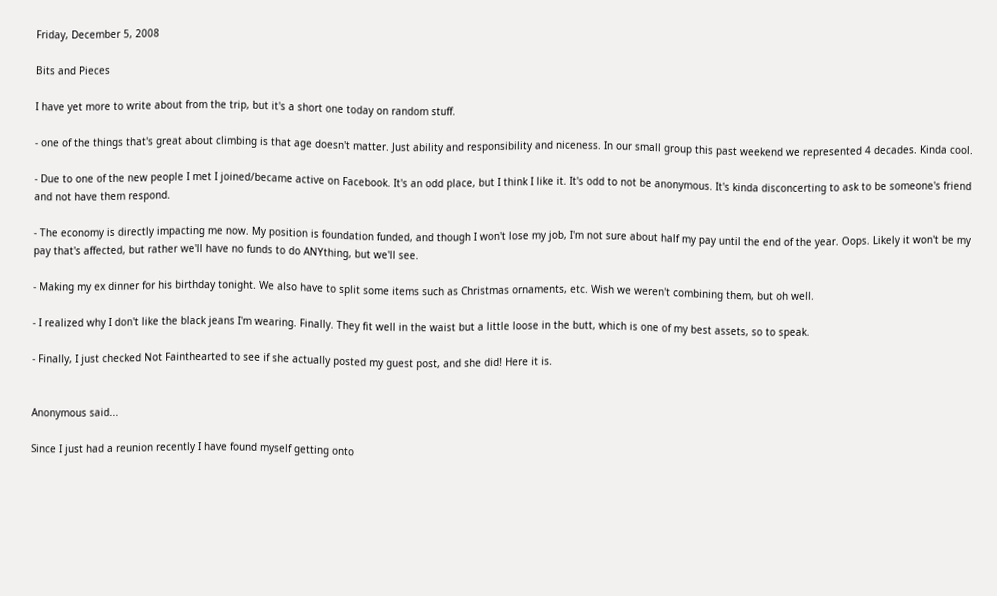Friday, December 5, 2008

Bits and Pieces

I have yet more to write about from the trip, but it's a short one today on random stuff.

- one of the things that's great about climbing is that age doesn't matter. Just ability and responsibility and niceness. In our small group this past weekend we represented 4 decades. Kinda cool.

- Due to one of the new people I met I joined/became active on Facebook. It's an odd place, but I think I like it. It's odd to not be anonymous. It's kinda disconcerting to ask to be someone's friend and not have them respond.

- The economy is directly impacting me now. My position is foundation funded, and though I won't lose my job, I'm not sure about half my pay until the end of the year. Oops. Likely it won't be my pay that's affected, but rather we'll have no funds to do ANYthing, but we'll see.

- Making my ex dinner for his birthday tonight. We also have to split some items such as Christmas ornaments, etc. Wish we weren't combining them, but oh well.

- I realized why I don't like the black jeans I'm wearing. Finally. They fit well in the waist but a little loose in the butt, which is one of my best assets, so to speak.

- Finally, I just checked Not Fainthearted to see if she actually posted my guest post, and she did! Here it is.


Anonymous said...

Since I just had a reunion recently I have found myself getting onto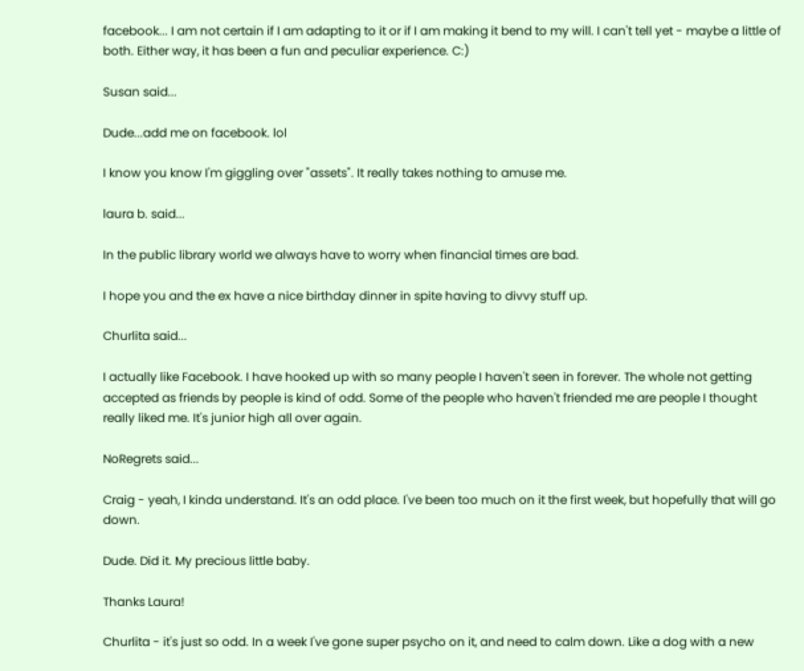facebook... I am not certain if I am adapting to it or if I am making it bend to my will. I can't tell yet - maybe a little of both. Either way, it has been a fun and peculiar experience. C:)

Susan said...

Dude...add me on facebook. lol

I know you know I'm giggling over "assets". It really takes nothing to amuse me.

laura b. said...

In the public library world we always have to worry when financial times are bad.

I hope you and the ex have a nice birthday dinner in spite having to divvy stuff up.

Churlita said...

I actually like Facebook. I have hooked up with so many people I haven't seen in forever. The whole not getting accepted as friends by people is kind of odd. Some of the people who haven't friended me are people I thought really liked me. It's junior high all over again.

NoRegrets said...

Craig - yeah, I kinda understand. It's an odd place. I've been too much on it the first week, but hopefully that will go down.

Dude. Did it. My precious little baby.

Thanks Laura!

Churlita - it's just so odd. In a week I've gone super psycho on it, and need to calm down. Like a dog with a new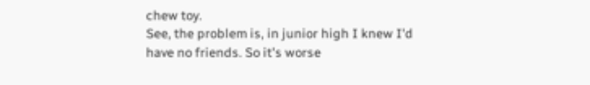chew toy.
See, the problem is, in junior high I knew I'd have no friends. So it's worse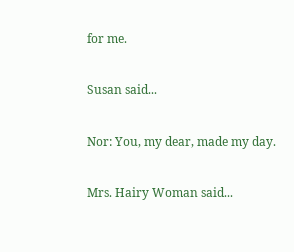for me.

Susan said...

Nor: You, my dear, made my day.

Mrs. Hairy Woman said...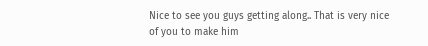Nice to see you guys getting along.. That is very nice of you to make him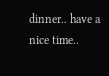dinner.. have a nice time..